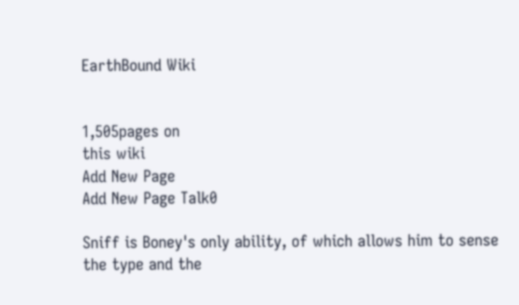EarthBound Wiki


1,505pages on
this wiki
Add New Page
Add New Page Talk0

Sniff is Boney's only ability, of which allows him to sense the type and the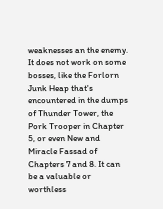weaknesses an the enemy. It does not work on some bosses, like the Forlorn Junk Heap that's encountered in the dumps of Thunder Tower, the Pork Trooper in Chapter 5, or even New and Miracle Fassad of Chapters 7 and 8. It can be a valuable or worthless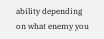ability depending on what enemy you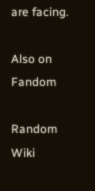are facing.

Also on Fandom

Random Wiki